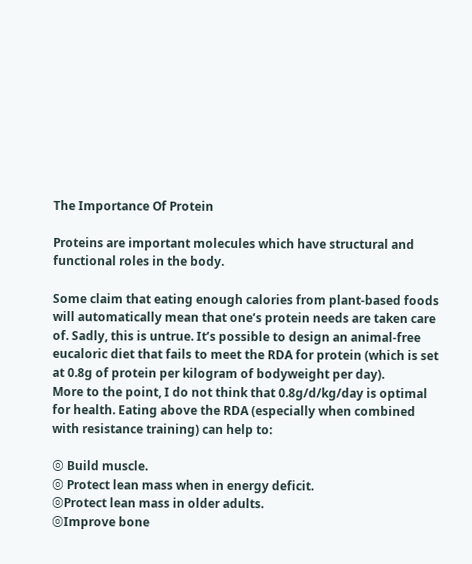The Importance Of Protein

Proteins are important molecules which have structural and functional roles in the body.

Some claim that eating enough calories from plant-based foods will automatically mean that one’s protein needs are taken care of. Sadly, this is untrue. It’s possible to design an animal-free eucaloric diet that fails to meet the RDA for protein (which is set at 0.8g of protein per kilogram of bodyweight per day).
More to the point, I do not think that 0.8g/d/kg/day is optimal for health. Eating above the RDA (especially when combined with resistance training) can help to:

⦾ Build muscle.
⦾ Protect lean mass when in energy deficit.
⦾Protect lean mass in older adults.
⦾Improve bone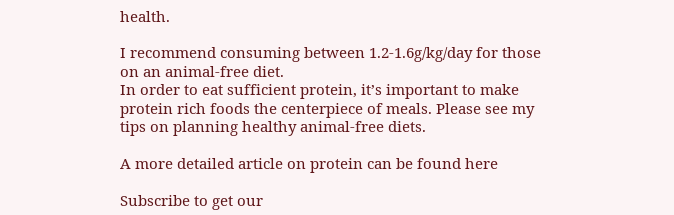health.

I recommend consuming between 1.2-1.6g/kg/day for those on an animal-free diet.
In order to eat sufficient protein, it’s important to make protein rich foods the centerpiece of meals. Please see my tips on planning healthy animal-free diets.

A more detailed article on protein can be found here

Subscribe to get our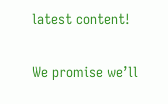latest content!

We promise we’ll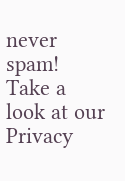never spam! Take a look at our Privacy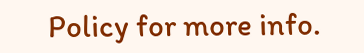Policy for more info.